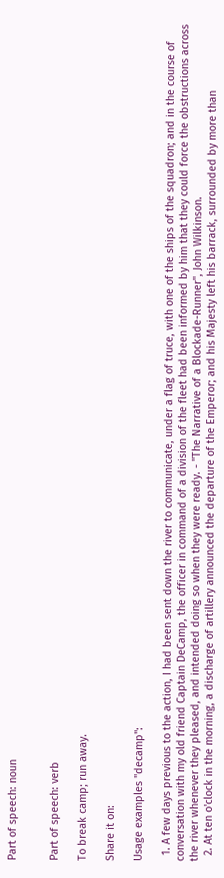Part of speech: noun


Part of speech: verb

To break camp; run away.

Share it on:

Usage examples "decamp":

  1. A few days previous to the action, I had been sent down the river to communicate, under a flag of truce, with one of the ships of the squadron; and in the course of conversation with my old friend Captain DeCamp, the officer in command of a division of the fleet had been informed by him that they could force the obstructions across the river whenever they pleased, and intended doing so when they were ready. - "The Narrative of a Blockade-Runner", John Wilkinson.
  2. At ten o'clock in the morning, a discharge of artillery announced the departure of the Emperor; and his Majesty left his barrack, surrounded by more than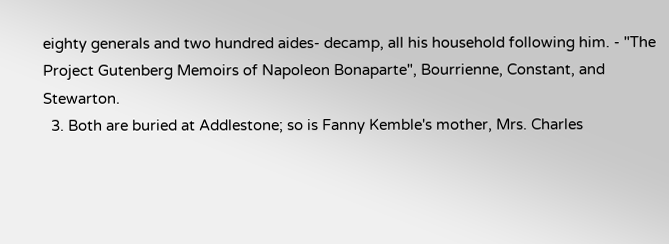eighty generals and two hundred aides- decamp, all his household following him. - "The Project Gutenberg Memoirs of Napoleon Bonaparte", Bourrienne, Constant, and Stewarton.
  3. Both are buried at Addlestone; so is Fanny Kemble's mother, Mrs. Charles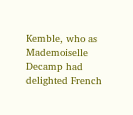Kemble, who as Mademoiselle Decamp had delighted French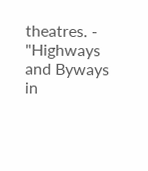theatres. - "Highways and Byways in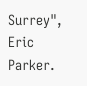Surrey", Eric Parker.